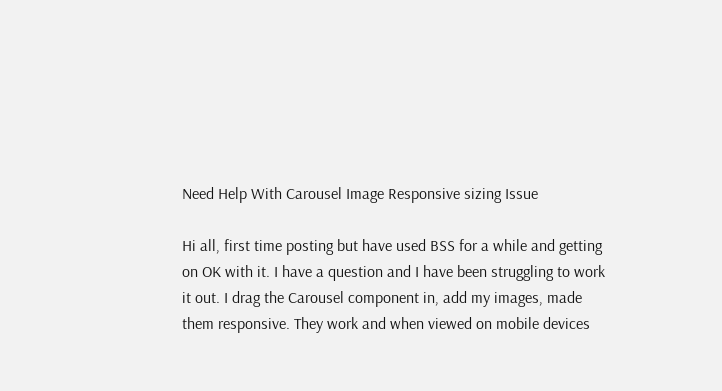Need Help With Carousel Image Responsive sizing Issue

Hi all, first time posting but have used BSS for a while and getting on OK with it. I have a question and I have been struggling to work it out. I drag the Carousel component in, add my images, made them responsive. They work and when viewed on mobile devices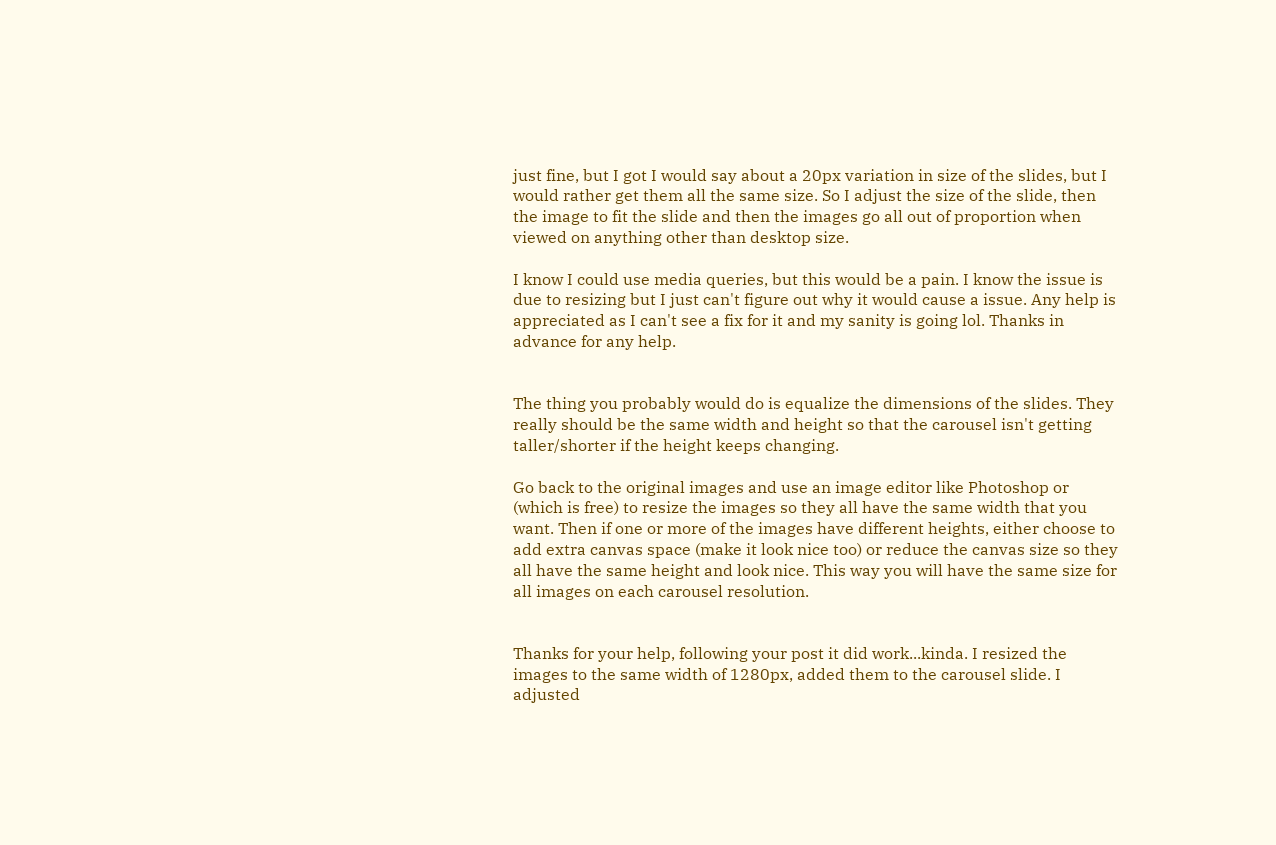just fine, but I got I would say about a 20px variation in size of the slides, but I would rather get them all the same size. So I adjust the size of the slide, then the image to fit the slide and then the images go all out of proportion when viewed on anything other than desktop size.

I know I could use media queries, but this would be a pain. I know the issue is due to resizing but I just can't figure out why it would cause a issue. Any help is appreciated as I can't see a fix for it and my sanity is going lol. Thanks in advance for any help.


The thing you probably would do is equalize the dimensions of the slides. They really should be the same width and height so that the carousel isn't getting taller/shorter if the height keeps changing.

Go back to the original images and use an image editor like Photoshop or (which is free) to resize the images so they all have the same width that you want. Then if one or more of the images have different heights, either choose to add extra canvas space (make it look nice too) or reduce the canvas size so they all have the same height and look nice. This way you will have the same size for all images on each carousel resolution.


Thanks for your help, following your post it did work...kinda. I resized the images to the same width of 1280px, added them to the carousel slide. I adjusted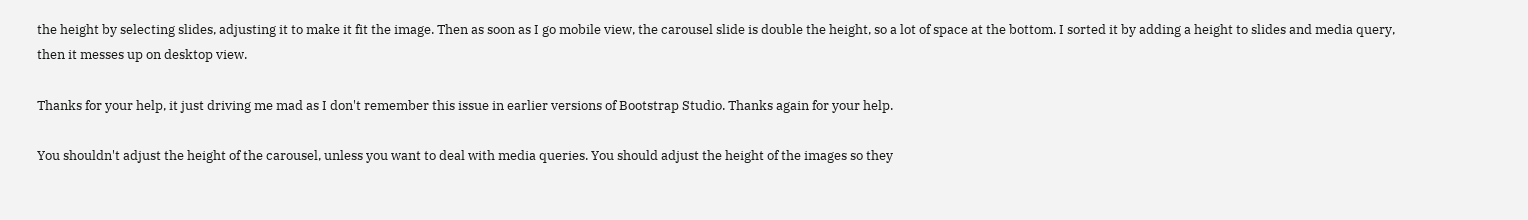the height by selecting slides, adjusting it to make it fit the image. Then as soon as I go mobile view, the carousel slide is double the height, so a lot of space at the bottom. I sorted it by adding a height to slides and media query, then it messes up on desktop view.

Thanks for your help, it just driving me mad as I don't remember this issue in earlier versions of Bootstrap Studio. Thanks again for your help.

You shouldn't adjust the height of the carousel, unless you want to deal with media queries. You should adjust the height of the images so they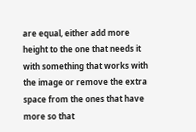are equal, either add more height to the one that needs it with something that works with the image or remove the extra space from the ones that have more so that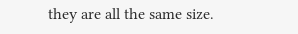they are all the same size.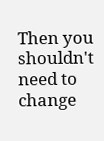Then you shouldn't need to change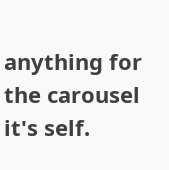anything for the carousel it's self.